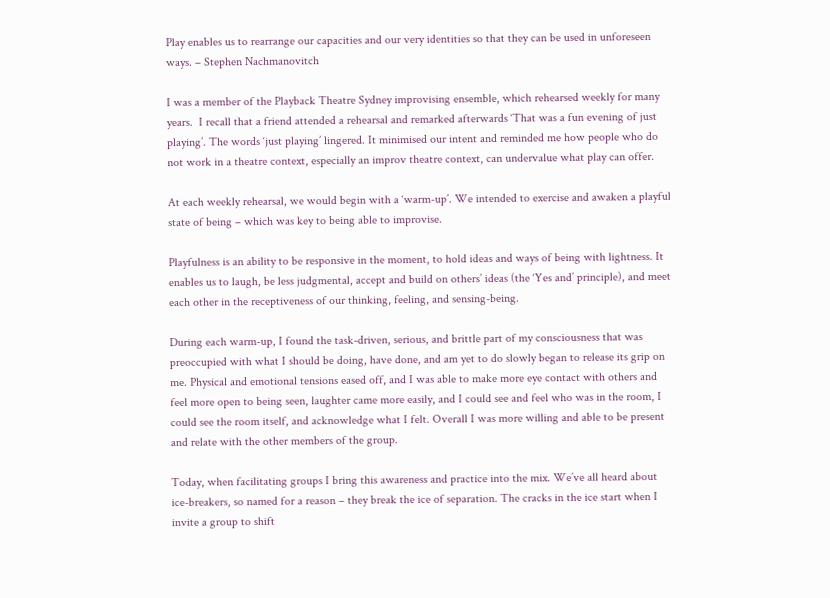Play enables us to rearrange our capacities and our very identities so that they can be used in unforeseen ways. – Stephen Nachmanovitch

I was a member of the Playback Theatre Sydney improvising ensemble, which rehearsed weekly for many years.  I recall that a friend attended a rehearsal and remarked afterwards ‘That was a fun evening of just playing’. The words ‘just playing’ lingered. It minimised our intent and reminded me how people who do not work in a theatre context, especially an improv theatre context, can undervalue what play can offer.

At each weekly rehearsal, we would begin with a ‘warm-up’. We intended to exercise and awaken a playful state of being – which was key to being able to improvise.

Playfulness is an ability to be responsive in the moment, to hold ideas and ways of being with lightness. It enables us to laugh, be less judgmental, accept and build on others’ ideas (the ‘Yes and’ principle), and meet each other in the receptiveness of our thinking, feeling, and sensing-being.

During each warm-up, I found the task-driven, serious, and brittle part of my consciousness that was preoccupied with what I should be doing, have done, and am yet to do slowly began to release its grip on me. Physical and emotional tensions eased off, and I was able to make more eye contact with others and feel more open to being seen, laughter came more easily, and I could see and feel who was in the room, I could see the room itself, and acknowledge what I felt. Overall I was more willing and able to be present and relate with the other members of the group.

Today, when facilitating groups I bring this awareness and practice into the mix. We’ve all heard about ice-breakers, so named for a reason – they break the ice of separation. The cracks in the ice start when I invite a group to shift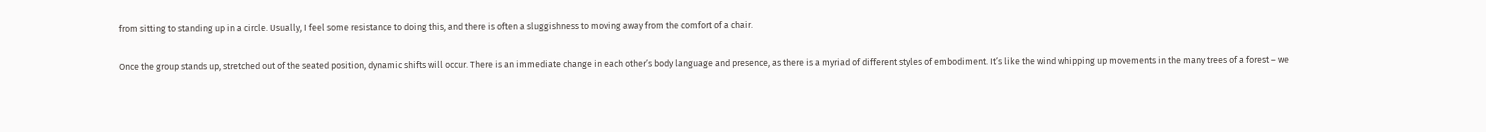from sitting to standing up in a circle. Usually, I feel some resistance to doing this, and there is often a sluggishness to moving away from the comfort of a chair.

Once the group stands up, stretched out of the seated position, dynamic shifts will occur. There is an immediate change in each other’s body language and presence, as there is a myriad of different styles of embodiment. It’s like the wind whipping up movements in the many trees of a forest – we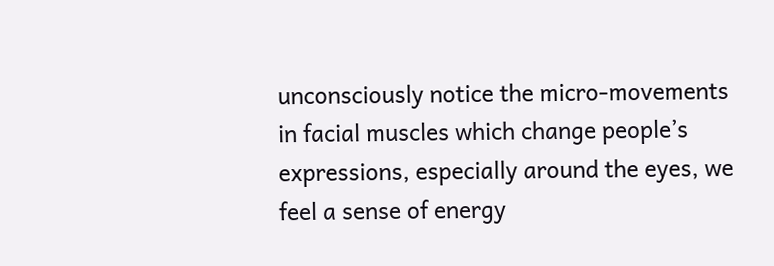unconsciously notice the micro-movements in facial muscles which change people’s expressions, especially around the eyes, we feel a sense of energy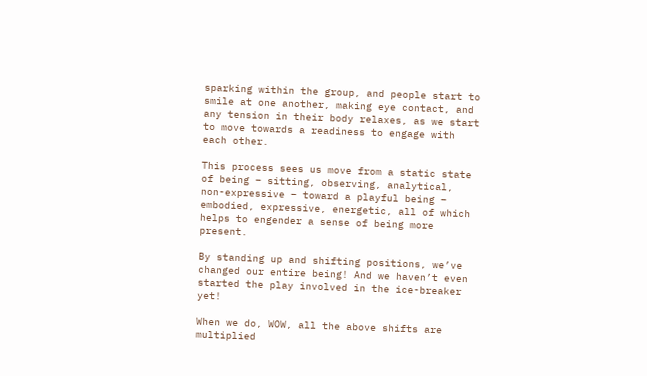sparking within the group, and people start to smile at one another, making eye contact, and any tension in their body relaxes, as we start to move towards a readiness to engage with each other.

This process sees us move from a static state of being – sitting, observing, analytical, non-expressive – toward a playful being – embodied, expressive, energetic, all of which helps to engender a sense of being more present.

By standing up and shifting positions, we’ve changed our entire being! And we haven’t even started the play involved in the ice-breaker yet!

When we do, WOW, all the above shifts are multiplied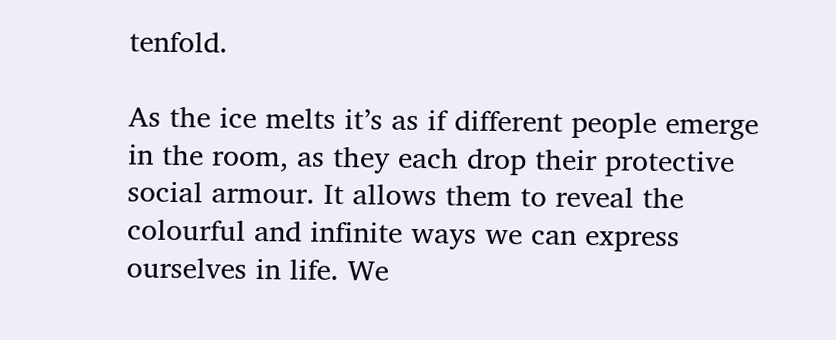tenfold.

As the ice melts it’s as if different people emerge in the room, as they each drop their protective social armour. It allows them to reveal the colourful and infinite ways we can express ourselves in life. We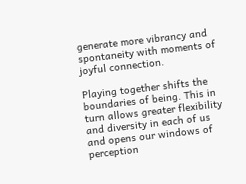generate more vibrancy and spontaneity with moments of joyful connection.

Playing together shifts the boundaries of being. This in turn allows greater flexibility and diversity in each of us and opens our windows of perception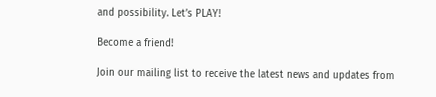and possibility. Let’s PLAY!

Become a friend!

Join our mailing list to receive the latest news and updates from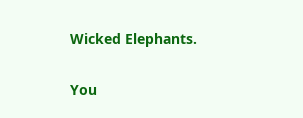Wicked Elephants.

You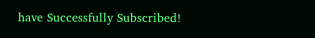have Successfully Subscribed!